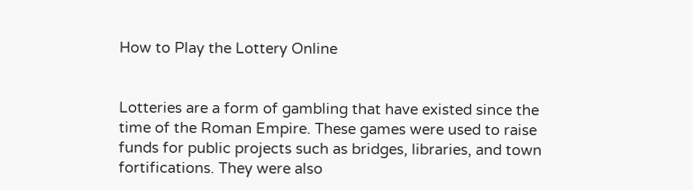How to Play the Lottery Online


Lotteries are a form of gambling that have existed since the time of the Roman Empire. These games were used to raise funds for public projects such as bridges, libraries, and town fortifications. They were also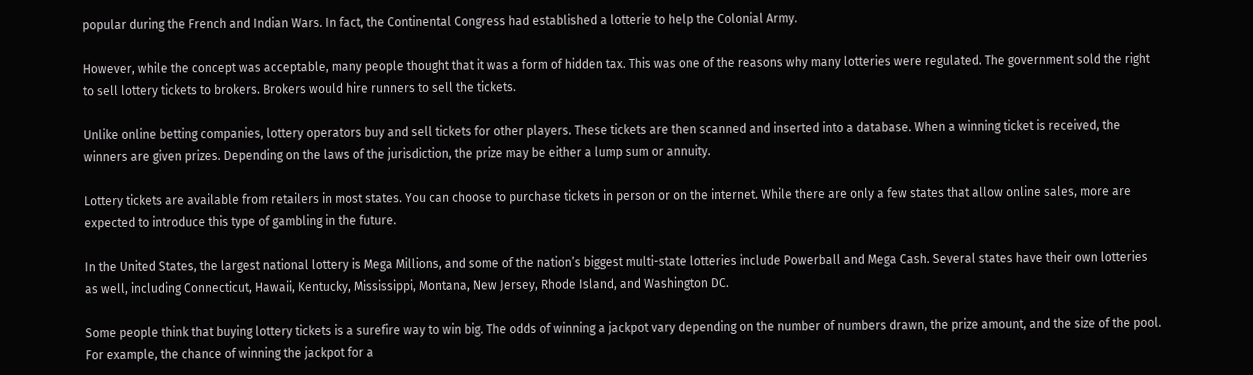popular during the French and Indian Wars. In fact, the Continental Congress had established a lotterie to help the Colonial Army.

However, while the concept was acceptable, many people thought that it was a form of hidden tax. This was one of the reasons why many lotteries were regulated. The government sold the right to sell lottery tickets to brokers. Brokers would hire runners to sell the tickets.

Unlike online betting companies, lottery operators buy and sell tickets for other players. These tickets are then scanned and inserted into a database. When a winning ticket is received, the winners are given prizes. Depending on the laws of the jurisdiction, the prize may be either a lump sum or annuity.

Lottery tickets are available from retailers in most states. You can choose to purchase tickets in person or on the internet. While there are only a few states that allow online sales, more are expected to introduce this type of gambling in the future.

In the United States, the largest national lottery is Mega Millions, and some of the nation’s biggest multi-state lotteries include Powerball and Mega Cash. Several states have their own lotteries as well, including Connecticut, Hawaii, Kentucky, Mississippi, Montana, New Jersey, Rhode Island, and Washington DC.

Some people think that buying lottery tickets is a surefire way to win big. The odds of winning a jackpot vary depending on the number of numbers drawn, the prize amount, and the size of the pool. For example, the chance of winning the jackpot for a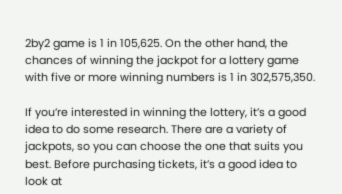2by2 game is 1 in 105,625. On the other hand, the chances of winning the jackpot for a lottery game with five or more winning numbers is 1 in 302,575,350.

If you’re interested in winning the lottery, it’s a good idea to do some research. There are a variety of jackpots, so you can choose the one that suits you best. Before purchasing tickets, it’s a good idea to look at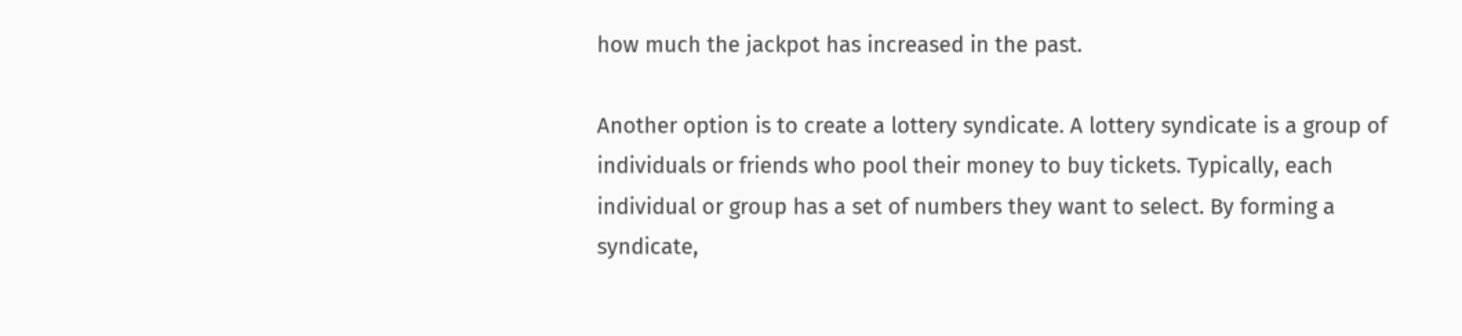how much the jackpot has increased in the past.

Another option is to create a lottery syndicate. A lottery syndicate is a group of individuals or friends who pool their money to buy tickets. Typically, each individual or group has a set of numbers they want to select. By forming a syndicate,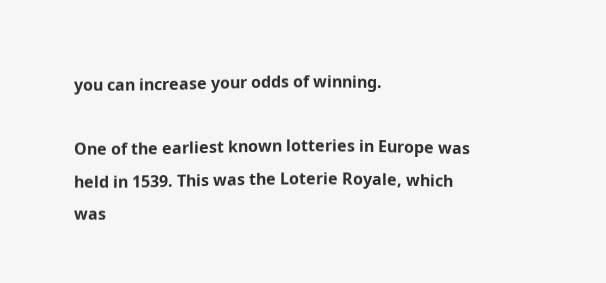you can increase your odds of winning.

One of the earliest known lotteries in Europe was held in 1539. This was the Loterie Royale, which was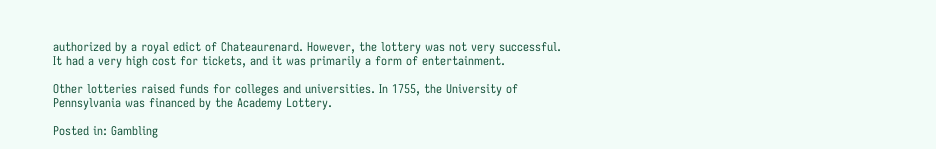authorized by a royal edict of Chateaurenard. However, the lottery was not very successful. It had a very high cost for tickets, and it was primarily a form of entertainment.

Other lotteries raised funds for colleges and universities. In 1755, the University of Pennsylvania was financed by the Academy Lottery.

Posted in: Gambling